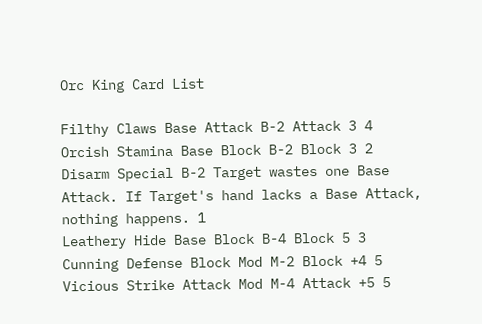Orc King Card List

Filthy Claws Base Attack B-2 Attack 3 4
Orcish Stamina Base Block B-2 Block 3 2
Disarm Special B-2 Target wastes one Base Attack. If Target's hand lacks a Base Attack, nothing happens. 1
Leathery Hide Base Block B-4 Block 5 3
Cunning Defense Block Mod M-2 Block +4 5
Vicious Strike Attack Mod M-4 Attack +5 5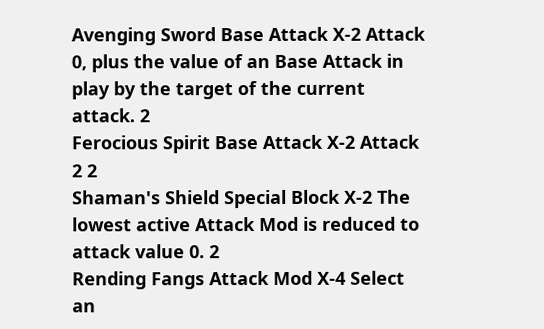Avenging Sword Base Attack X-2 Attack 0, plus the value of an Base Attack in play by the target of the current attack. 2
Ferocious Spirit Base Attack X-2 Attack 2 2
Shaman's Shield Special Block X-2 The lowest active Attack Mod is reduced to attack value 0. 2
Rending Fangs Attack Mod X-4 Select an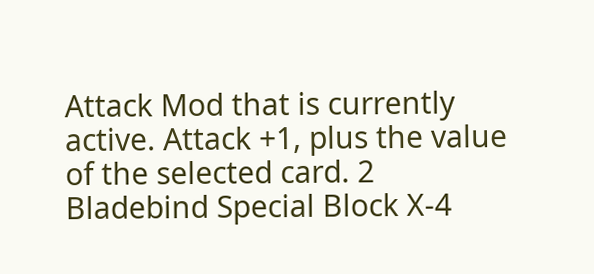Attack Mod that is currently active. Attack +1, plus the value of the selected card. 2
Bladebind Special Block X-4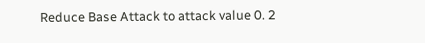Reduce Base Attack to attack value 0. 2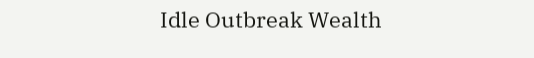Idle Outbreak Wealth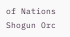of Nations Shogun Orc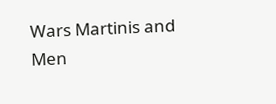Wars Martinis and Men